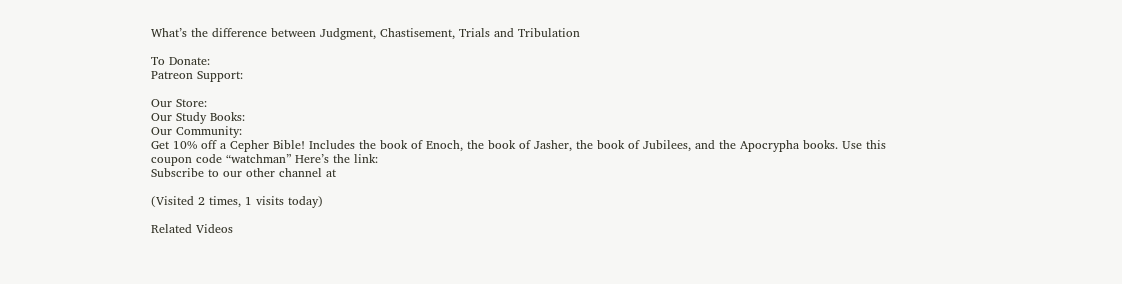What’s the difference between Judgment, Chastisement, Trials and Tribulation

To Donate:
Patreon Support:

Our Store:
Our Study Books:
Our Community:
Get 10% off a Cepher Bible! Includes the book of Enoch, the book of Jasher, the book of Jubilees, and the Apocrypha books. Use this coupon code “watchman” Here’s the link:
Subscribe to our other channel at

(Visited 2 times, 1 visits today)

Related Videos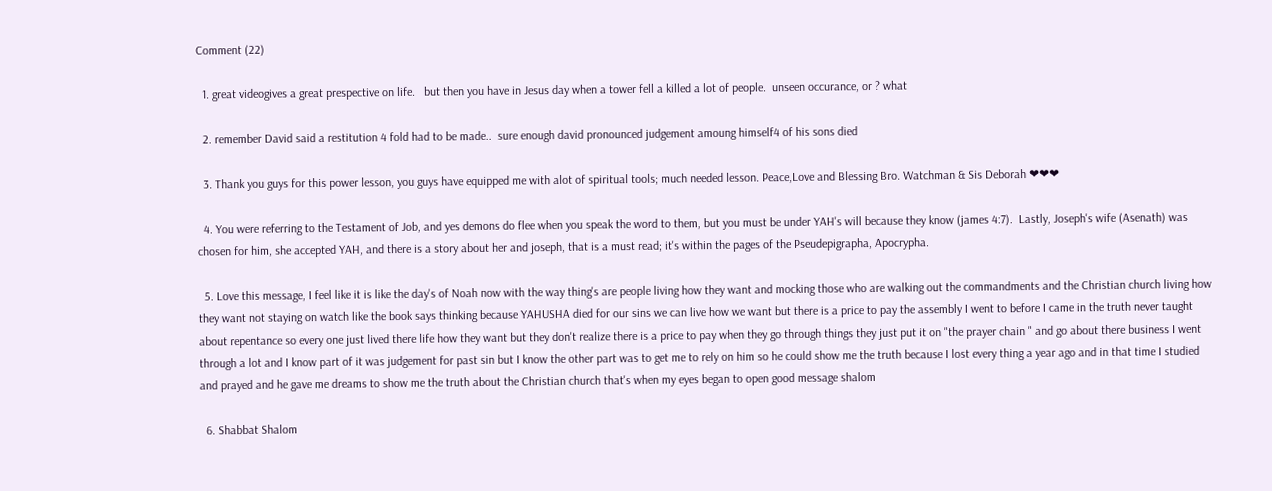Comment (22)

  1. great videogives a great prespective on life.   but then you have in Jesus day when a tower fell a killed a lot of people.  unseen occurance, or ? what

  2. remember David said a restitution 4 fold had to be made..  sure enough david pronounced judgement amoung himself4 of his sons died

  3. Thank you guys for this power lesson, you guys have equipped me with alot of spiritual tools; much needed lesson. Peace,Love and Blessing Bro. Watchman & Sis Deborah ❤❤❤

  4. You were referring to the Testament of Job, and yes demons do flee when you speak the word to them, but you must be under YAH's will because they know (james 4:7).  Lastly, Joseph's wife (Asenath) was chosen for him, she accepted YAH, and there is a story about her and joseph, that is a must read; it's within the pages of the Pseudepigrapha, Apocrypha.

  5. Love this message, I feel like it is like the day's of Noah now with the way thing's are people living how they want and mocking those who are walking out the commandments and the Christian church living how they want not staying on watch like the book says thinking because YAHUSHA died for our sins we can live how we want but there is a price to pay the assembly I went to before I came in the truth never taught about repentance so every one just lived there life how they want but they don't realize there is a price to pay when they go through things they just put it on "the prayer chain " and go about there business I went through a lot and I know part of it was judgement for past sin but I know the other part was to get me to rely on him so he could show me the truth because I lost every thing a year ago and in that time I studied and prayed and he gave me dreams to show me the truth about the Christian church that's when my eyes began to open good message shalom

  6. Shabbat Shalom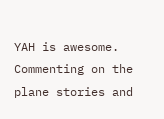YAH is awesome. Commenting on the plane stories and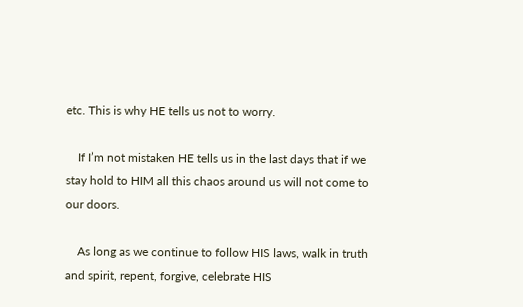etc. This is why HE tells us not to worry.

    If I’m not mistaken HE tells us in the last days that if we stay hold to HIM all this chaos around us will not come to our doors.

    As long as we continue to follow HIS laws, walk in truth and spirit, repent, forgive, celebrate HIS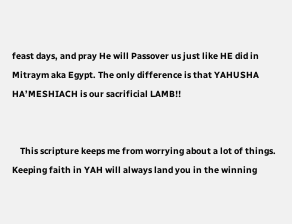feast days, and pray He will Passover us just like HE did in Mitraym aka Egypt. The only difference is that YAHUSHA HA’MESHIACH is our sacrificial LAMB!!


    This scripture keeps me from worrying about a lot of things. Keeping faith in YAH will always land you in the winning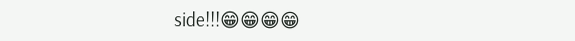side!!!😁😁😁😁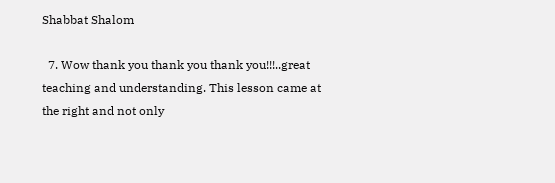Shabbat Shalom

  7. Wow thank you thank you thank you!!!..great teaching and understanding. This lesson came at the right and not only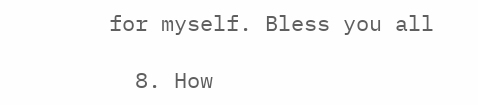for myself. Bless you all

  8. How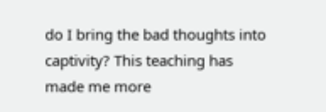do I bring the bad thoughts into captivity? This teaching has made me more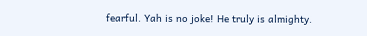fearful. Yah is no joke! He truly is almighty.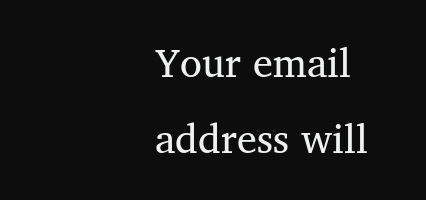Your email address will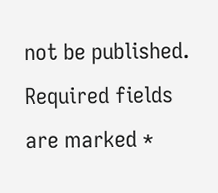not be published. Required fields are marked *